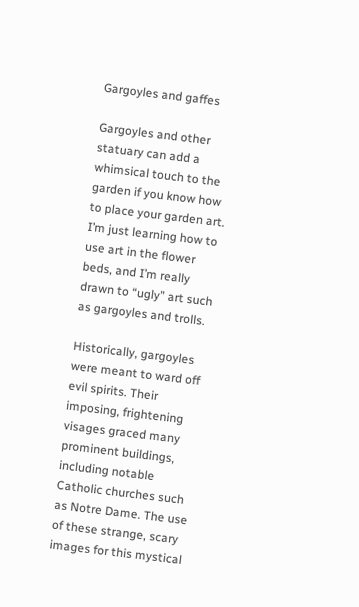Gargoyles and gaffes

Gargoyles and other statuary can add a whimsical touch to the garden if you know how to place your garden art. I’m just learning how to use art in the flower beds, and I’m really drawn to “ugly” art such as gargoyles and trolls.

Historically, gargoyles were meant to ward off evil spirits. Their imposing, frightening visages graced many prominent buildings, including notable Catholic churches such as Notre Dame. The use of these strange, scary images for this mystical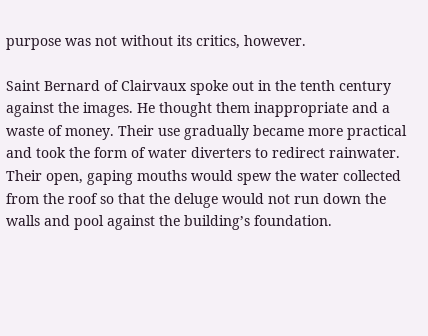purpose was not without its critics, however.

Saint Bernard of Clairvaux spoke out in the tenth century against the images. He thought them inappropriate and a waste of money. Their use gradually became more practical and took the form of water diverters to redirect rainwater. Their open, gaping mouths would spew the water collected from the roof so that the deluge would not run down the walls and pool against the building’s foundation.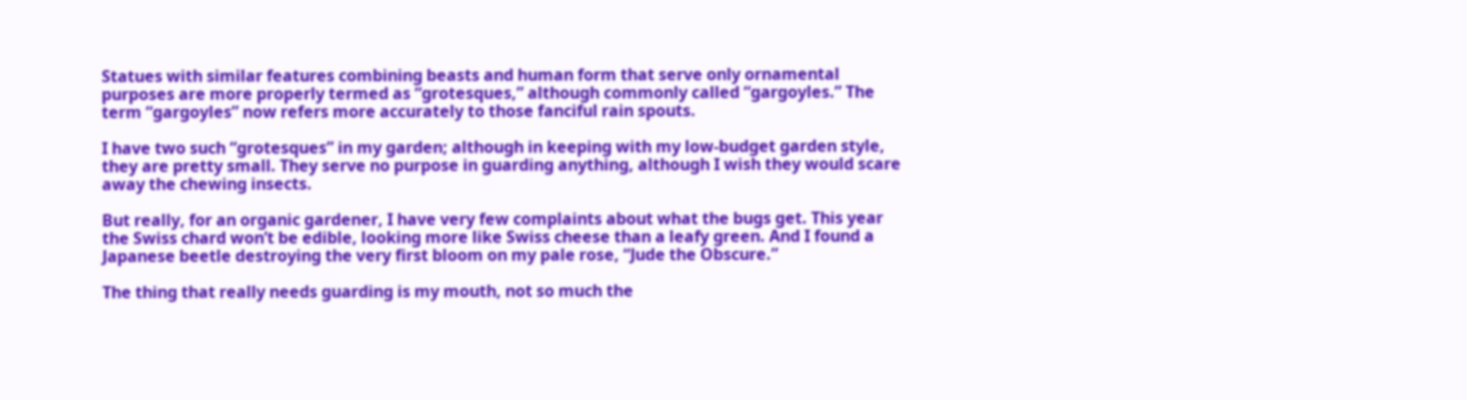Statues with similar features combining beasts and human form that serve only ornamental purposes are more properly termed as “grotesques,” although commonly called “gargoyles.” The term “gargoyles” now refers more accurately to those fanciful rain spouts.

I have two such “grotesques” in my garden; although in keeping with my low-budget garden style, they are pretty small. They serve no purpose in guarding anything, although I wish they would scare away the chewing insects.

But really, for an organic gardener, I have very few complaints about what the bugs get. This year the Swiss chard won’t be edible, looking more like Swiss cheese than a leafy green. And I found a Japanese beetle destroying the very first bloom on my pale rose, “Jude the Obscure.”

The thing that really needs guarding is my mouth, not so much the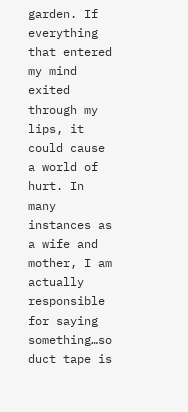garden. If everything that entered my mind exited through my lips, it could cause a world of hurt. In many instances as a wife and mother, I am actually responsible for saying something…so duct tape is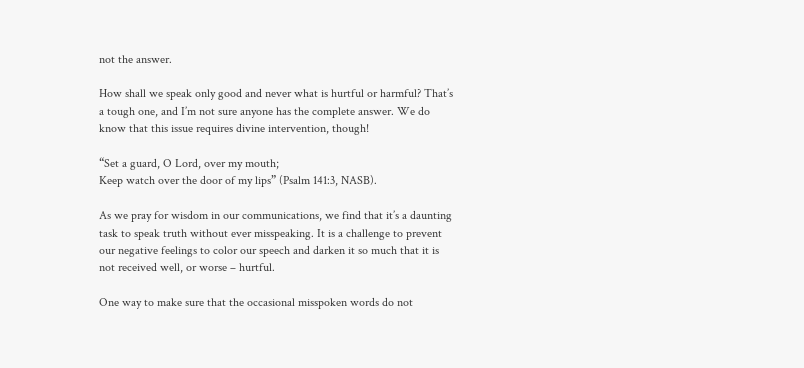not the answer.

How shall we speak only good and never what is hurtful or harmful? That’s a tough one, and I’m not sure anyone has the complete answer. We do know that this issue requires divine intervention, though!

“Set a guard, O Lord, over my mouth;
Keep watch over the door of my lips” (Psalm 141:3, NASB).

As we pray for wisdom in our communications, we find that it’s a daunting task to speak truth without ever misspeaking. It is a challenge to prevent our negative feelings to color our speech and darken it so much that it is not received well, or worse – hurtful.

One way to make sure that the occasional misspoken words do not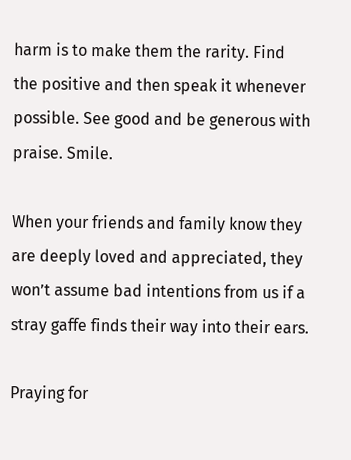harm is to make them the rarity. Find the positive and then speak it whenever possible. See good and be generous with praise. Smile.

When your friends and family know they are deeply loved and appreciated, they won’t assume bad intentions from us if a stray gaffe finds their way into their ears.

Praying for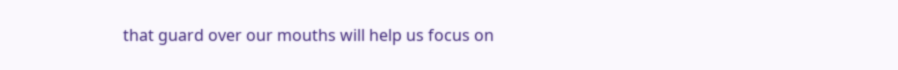that guard over our mouths will help us focus on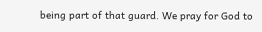being part of that guard. We pray for God to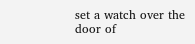set a watch over the door of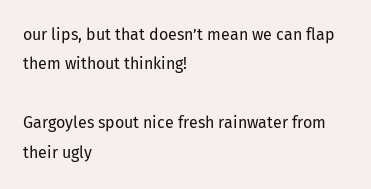our lips, but that doesn’t mean we can flap them without thinking!

Gargoyles spout nice fresh rainwater from their ugly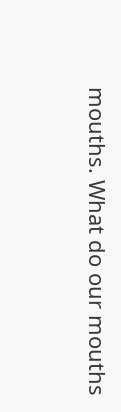mouths. What do our mouths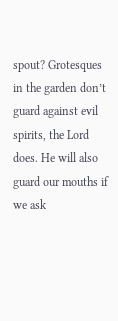spout? Grotesques in the garden don’t guard against evil spirits, the Lord does. He will also guard our mouths if we ask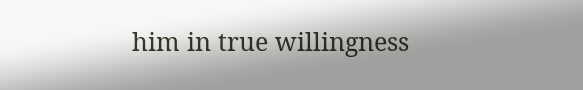him in true willingness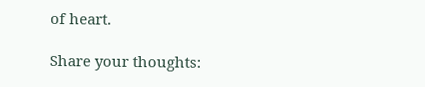of heart.

Share your thoughts: